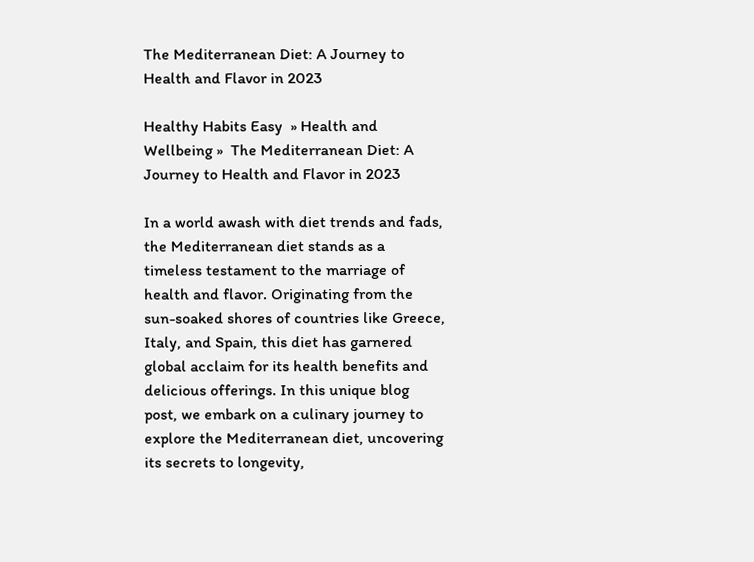The Mediterranean Diet: A Journey to Health and Flavor in 2023

Healthy Habits Easy  » Health and Wellbeing »  The Mediterranean Diet: A Journey to Health and Flavor in 2023

In a world awash with diet trends and fads, the Mediterranean diet stands as a timeless testament to the marriage of health and flavor. Originating from the sun-soaked shores of countries like Greece, Italy, and Spain, this diet has garnered global acclaim for its health benefits and delicious offerings. In this unique blog post, we embark on a culinary journey to explore the Mediterranean diet, uncovering its secrets to longevity,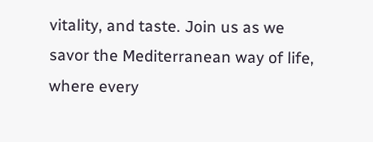vitality, and taste. Join us as we savor the Mediterranean way of life, where every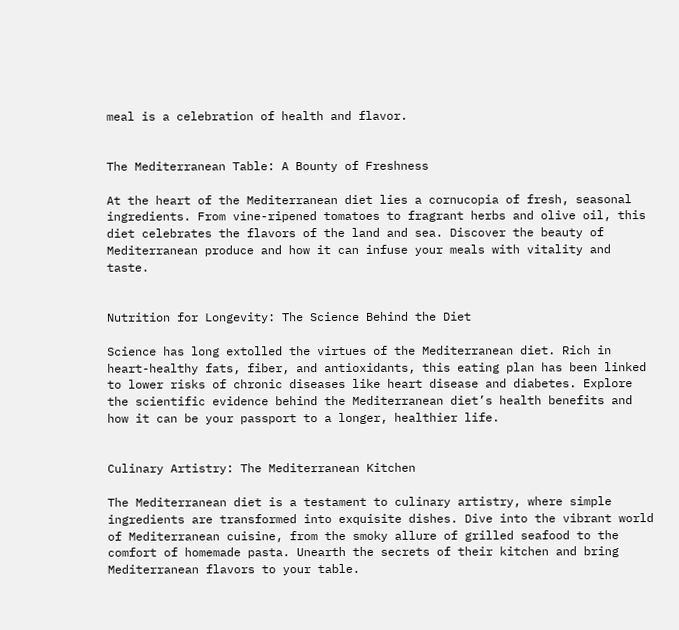meal is a celebration of health and flavor.


The Mediterranean Table: A Bounty of Freshness

At the heart of the Mediterranean diet lies a cornucopia of fresh, seasonal ingredients. From vine-ripened tomatoes to fragrant herbs and olive oil, this diet celebrates the flavors of the land and sea. Discover the beauty of Mediterranean produce and how it can infuse your meals with vitality and taste.


Nutrition for Longevity: The Science Behind the Diet

Science has long extolled the virtues of the Mediterranean diet. Rich in heart-healthy fats, fiber, and antioxidants, this eating plan has been linked to lower risks of chronic diseases like heart disease and diabetes. Explore the scientific evidence behind the Mediterranean diet’s health benefits and how it can be your passport to a longer, healthier life.


Culinary Artistry: The Mediterranean Kitchen

The Mediterranean diet is a testament to culinary artistry, where simple ingredients are transformed into exquisite dishes. Dive into the vibrant world of Mediterranean cuisine, from the smoky allure of grilled seafood to the comfort of homemade pasta. Unearth the secrets of their kitchen and bring Mediterranean flavors to your table.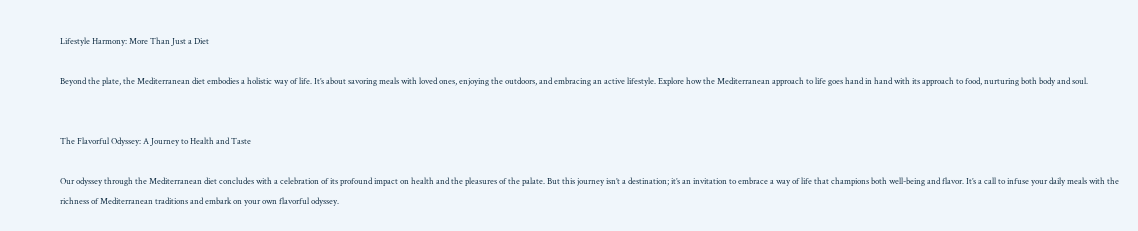Lifestyle Harmony: More Than Just a Diet

Beyond the plate, the Mediterranean diet embodies a holistic way of life. It’s about savoring meals with loved ones, enjoying the outdoors, and embracing an active lifestyle. Explore how the Mediterranean approach to life goes hand in hand with its approach to food, nurturing both body and soul.


The Flavorful Odyssey: A Journey to Health and Taste

Our odyssey through the Mediterranean diet concludes with a celebration of its profound impact on health and the pleasures of the palate. But this journey isn’t a destination; it’s an invitation to embrace a way of life that champions both well-being and flavor. It’s a call to infuse your daily meals with the richness of Mediterranean traditions and embark on your own flavorful odyssey.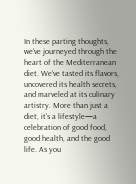In these parting thoughts, we’ve journeyed through the heart of the Mediterranean diet. We’ve tasted its flavors, uncovered its health secrets, and marveled at its culinary artistry. More than just a diet, it’s a lifestyle—a celebration of good food, good health, and the good life. As you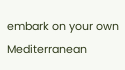embark on your own Mediterranean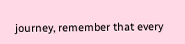journey, remember that every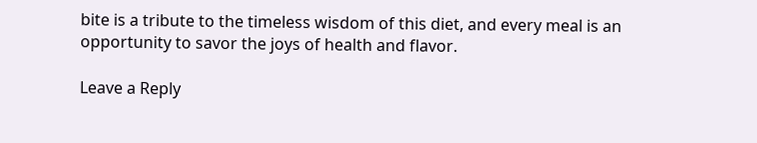bite is a tribute to the timeless wisdom of this diet, and every meal is an opportunity to savor the joys of health and flavor.

Leave a Reply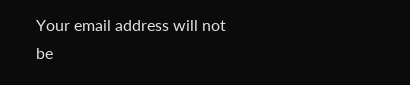Your email address will not be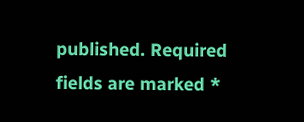published. Required fields are marked *